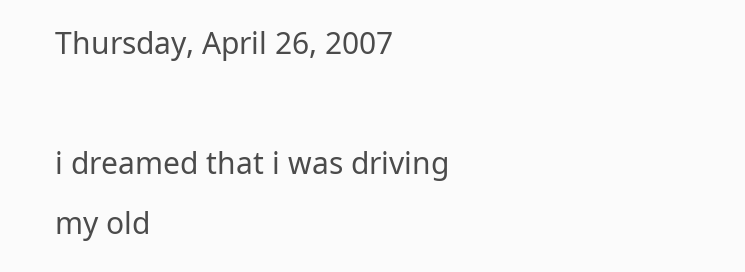Thursday, April 26, 2007

i dreamed that i was driving my old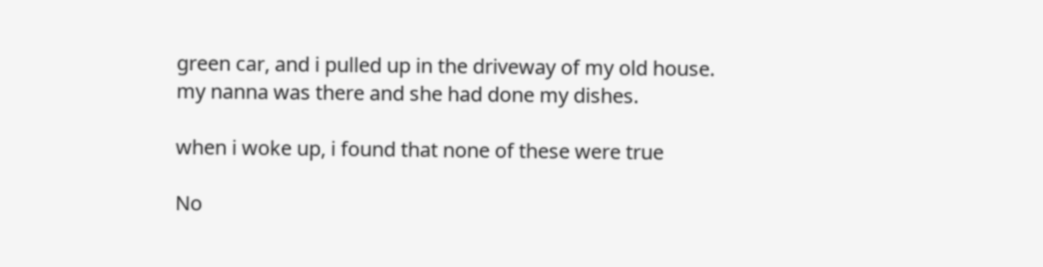green car, and i pulled up in the driveway of my old house.
my nanna was there and she had done my dishes.

when i woke up, i found that none of these were true

No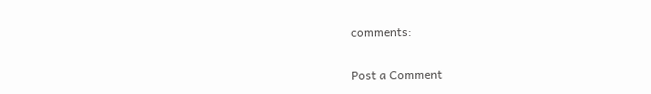comments:

Post a Comment